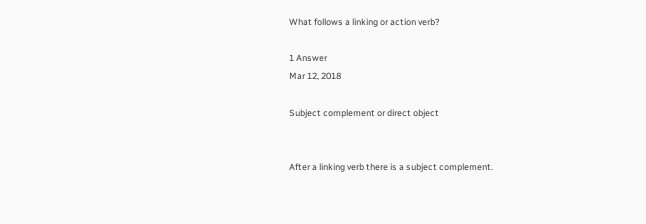What follows a linking or action verb?

1 Answer
Mar 12, 2018

Subject complement or direct object


After a linking verb there is a subject complement.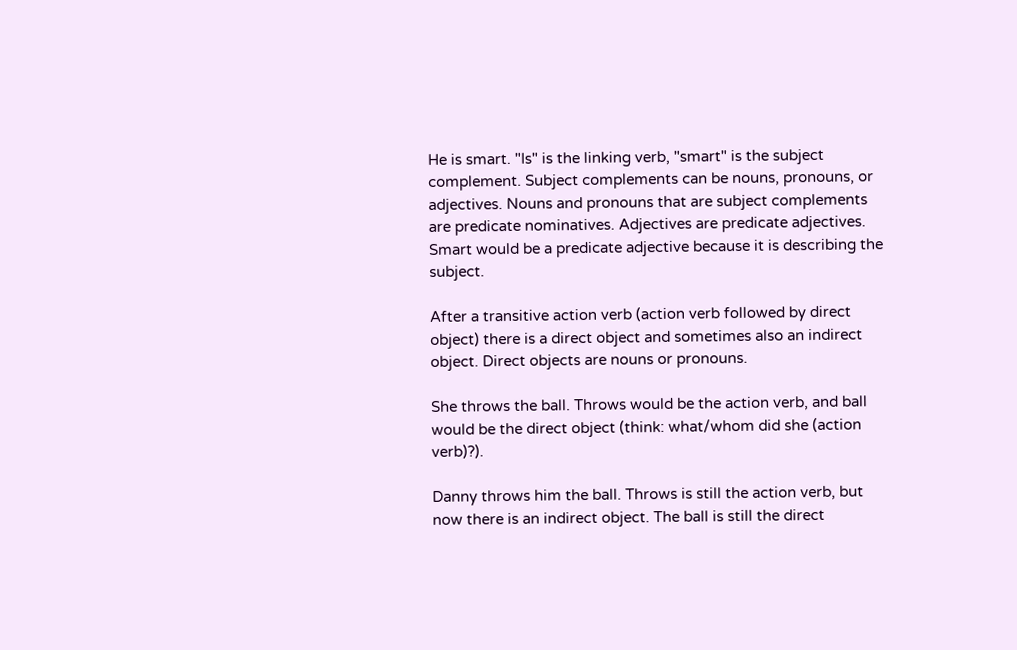He is smart. "Is" is the linking verb, "smart" is the subject complement. Subject complements can be nouns, pronouns, or adjectives. Nouns and pronouns that are subject complements are predicate nominatives. Adjectives are predicate adjectives. Smart would be a predicate adjective because it is describing the subject.

After a transitive action verb (action verb followed by direct object) there is a direct object and sometimes also an indirect object. Direct objects are nouns or pronouns.

She throws the ball. Throws would be the action verb, and ball would be the direct object (think: what/whom did she (action verb)?).

Danny throws him the ball. Throws is still the action verb, but now there is an indirect object. The ball is still the direct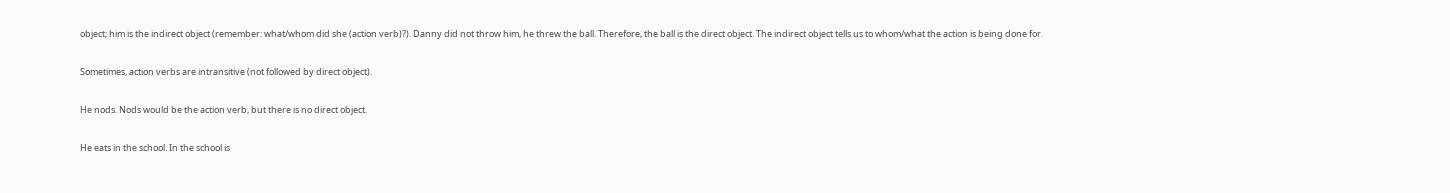object; him is the indirect object (remember: what/whom did she (action verb)?). Danny did not throw him, he threw the ball. Therefore, the ball is the direct object. The indirect object tells us to whom/what the action is being done for.

Sometimes, action verbs are intransitive (not followed by direct object).

He nods. Nods would be the action verb, but there is no direct object.

He eats in the school. In the school is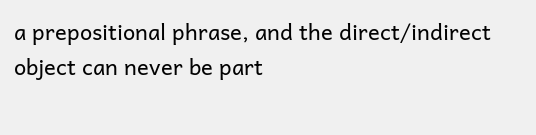a prepositional phrase, and the direct/indirect object can never be part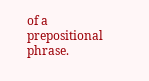of a prepositional phrase.